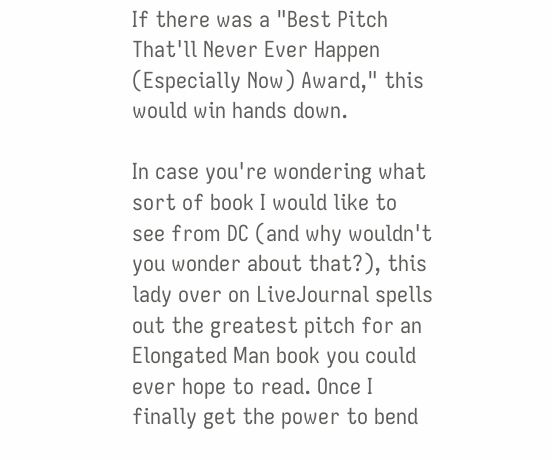If there was a "Best Pitch That'll Never Ever Happen (Especially Now) Award," this would win hands down.

In case you're wondering what sort of book I would like to see from DC (and why wouldn't you wonder about that?), this lady over on LiveJournal spells out the greatest pitch for an Elongated Man book you could ever hope to read. Once I finally get the power to bend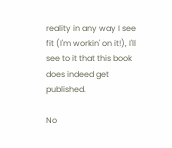reality in any way I see fit (I'm workin' on it!), I'll see to it that this book does indeed get published.

No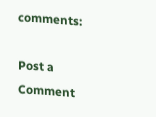comments:

Post a Comment